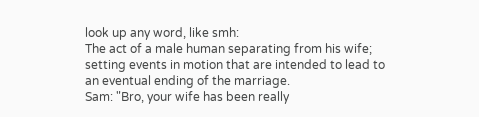look up any word, like smh:
The act of a male human separating from his wife; setting events in motion that are intended to lead to an eventual ending of the marriage.
Sam: "Bro, your wife has been really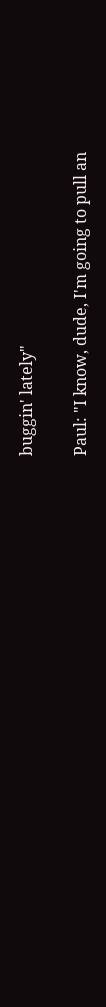buggin' lately"

Paul: "I know, dude, I'm going to pull an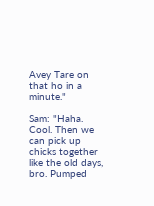Avey Tare on that ho in a minute."

Sam: "Haha. Cool. Then we can pick up chicks together like the old days, bro. Pumped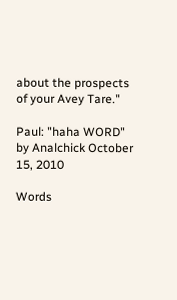about the prospects of your Avey Tare."

Paul: "haha WORD"
by Analchick October 15, 2010

Words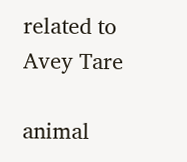related to Avey Tare

animal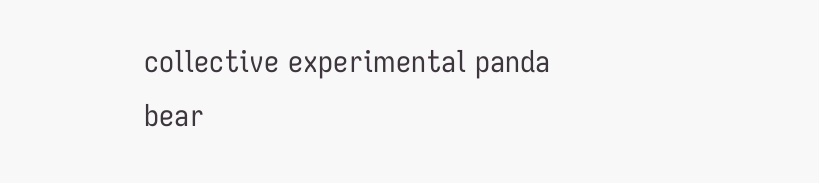collective experimental panda bear